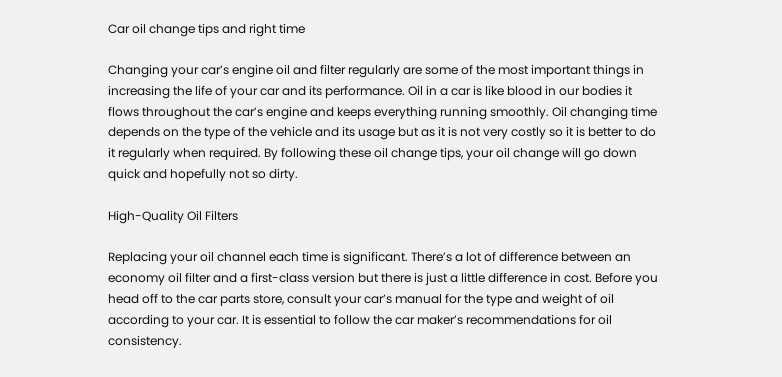Car oil change tips and right time

Changing your car’s engine oil and filter regularly are some of the most important things in increasing the life of your car and its performance. Oil in a car is like blood in our bodies it flows throughout the car’s engine and keeps everything running smoothly. Oil changing time depends on the type of the vehicle and its usage but as it is not very costly so it is better to do it regularly when required. By following these oil change tips, your oil change will go down quick and hopefully not so dirty.

High-Quality Oil Filters

Replacing your oil channel each time is significant. There’s a lot of difference between an economy oil filter and a first-class version but there is just a little difference in cost. Before you head off to the car parts store, consult your car’s manual for the type and weight of oil according to your car. It is essential to follow the car maker’s recommendations for oil consistency.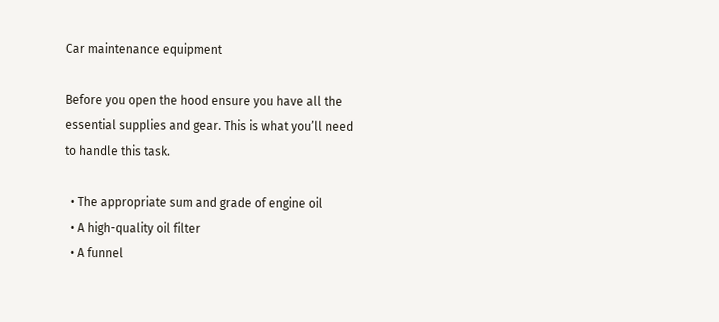Car maintenance equipment

Before you open the hood ensure you have all the essential supplies and gear. This is what you’ll need to handle this task.

  • The appropriate sum and grade of engine oil
  • A high-quality oil filter
  • A funnel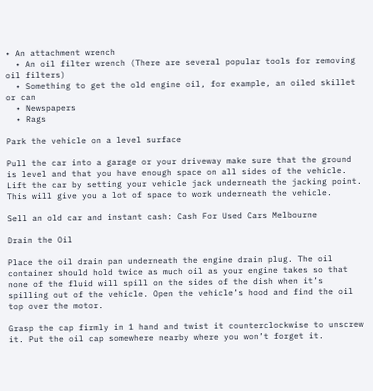• An attachment wrench
  • An oil filter wrench (There are several popular tools for removing oil filters)
  • Something to get the old engine oil, for example, an oiled skillet or can
  • Newspapers
  • Rags

Park the vehicle on a level surface

Pull the car into a garage or your driveway make sure that the ground is level and that you have enough space on all sides of the vehicle. Lift the car by setting your vehicle jack underneath the jacking point. This will give you a lot of space to work underneath the vehicle.

Sell an old car and instant cash: Cash For Used Cars Melbourne

Drain the Oil

Place the oil drain pan underneath the engine drain plug. The oil container should hold twice as much oil as your engine takes so that none of the fluid will spill on the sides of the dish when it’s spilling out of the vehicle. Open the vehicle’s hood and find the oil top over the motor.

Grasp the cap firmly in 1 hand and twist it counterclockwise to unscrew it. Put the oil cap somewhere nearby where you won’t forget it.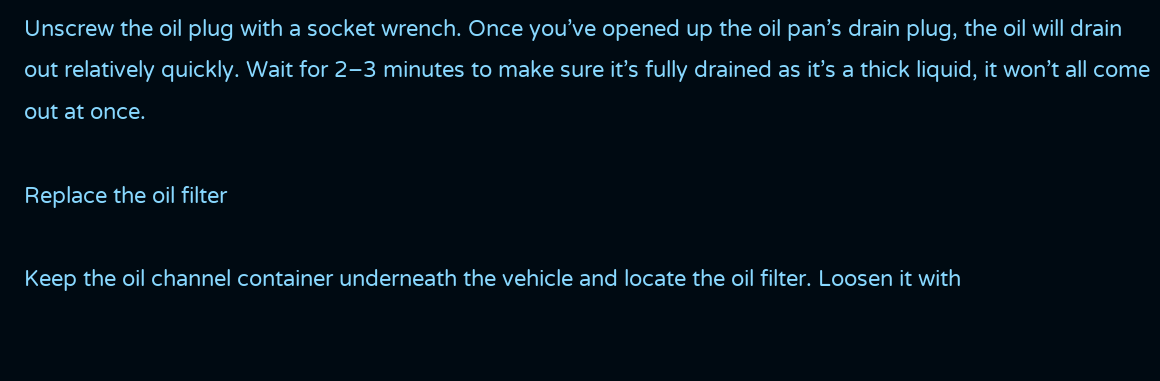Unscrew the oil plug with a socket wrench. Once you’ve opened up the oil pan’s drain plug, the oil will drain out relatively quickly. Wait for 2–3 minutes to make sure it’s fully drained as it’s a thick liquid, it won’t all come out at once.

Replace the oil filter

Keep the oil channel container underneath the vehicle and locate the oil filter. Loosen it with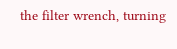the filter wrench, turning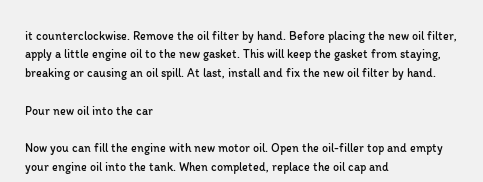it counterclockwise. Remove the oil filter by hand. Before placing the new oil filter, apply a little engine oil to the new gasket. This will keep the gasket from staying, breaking or causing an oil spill. At last, install and fix the new oil filter by hand.

Pour new oil into the car

Now you can fill the engine with new motor oil. Open the oil-filler top and empty your engine oil into the tank. When completed, replace the oil cap and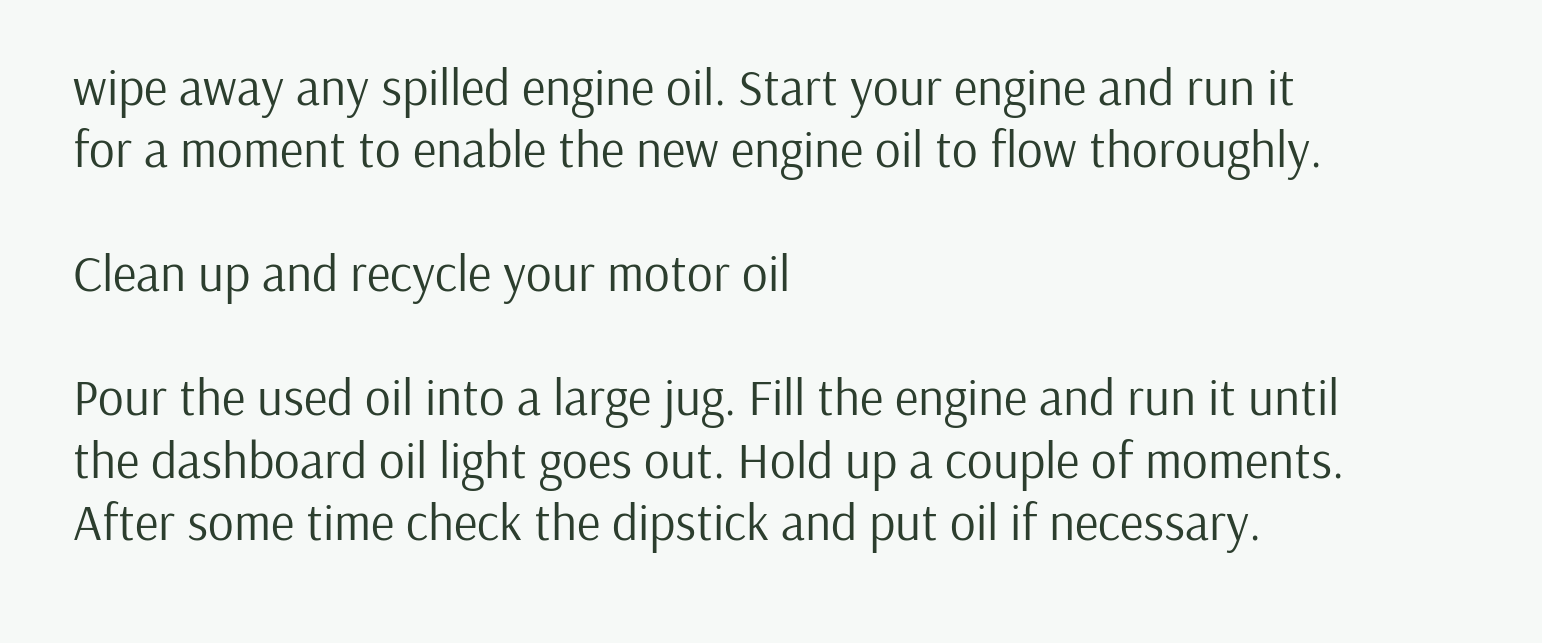wipe away any spilled engine oil. Start your engine and run it for a moment to enable the new engine oil to flow thoroughly.

Clean up and recycle your motor oil

Pour the used oil into a large jug. Fill the engine and run it until the dashboard oil light goes out. Hold up a couple of moments. After some time check the dipstick and put oil if necessary.